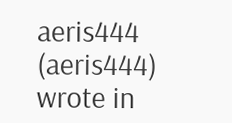aeris444 (aeris444) wrote in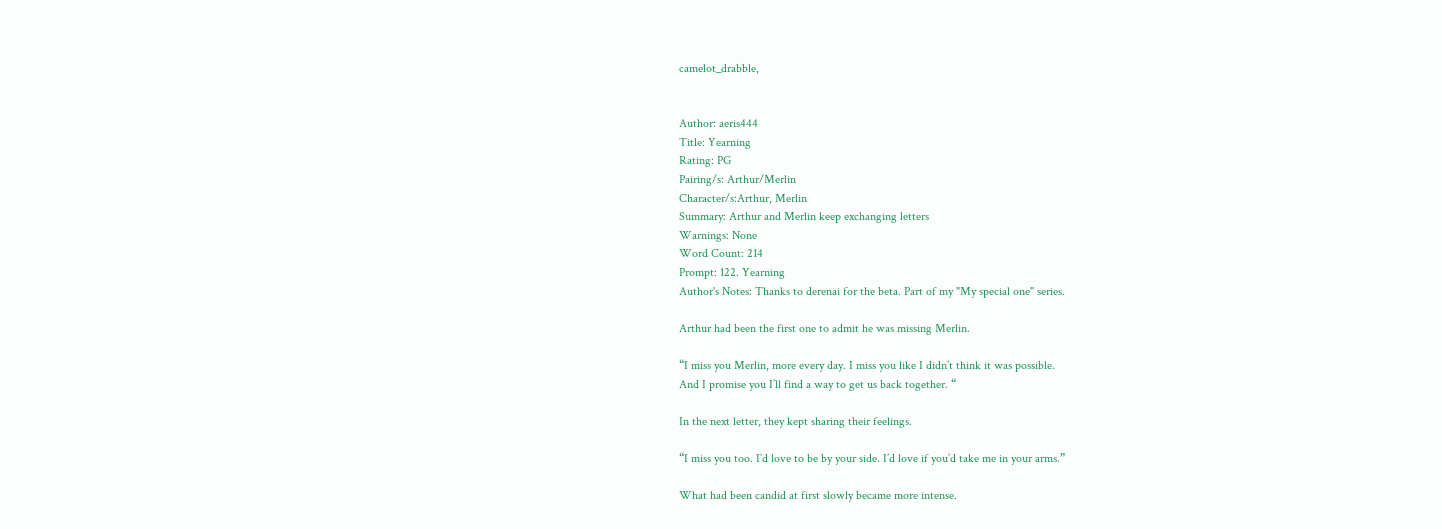camelot_drabble,


Author: aeris444
Title: Yearning
Rating: PG
Pairing/s: Arthur/Merlin
Character/s:Arthur, Merlin
Summary: Arthur and Merlin keep exchanging letters
Warnings: None
Word Count: 214
Prompt: 122. Yearning
Author's Notes: Thanks to derenai for the beta. Part of my "My special one" series.

Arthur had been the first one to admit he was missing Merlin.

“I miss you Merlin, more every day. I miss you like I didn’t think it was possible.
And I promise you I’ll find a way to get us back together. “

In the next letter, they kept sharing their feelings.

“I miss you too. I’d love to be by your side. I’d love if you’d take me in your arms.”

What had been candid at first slowly became more intense.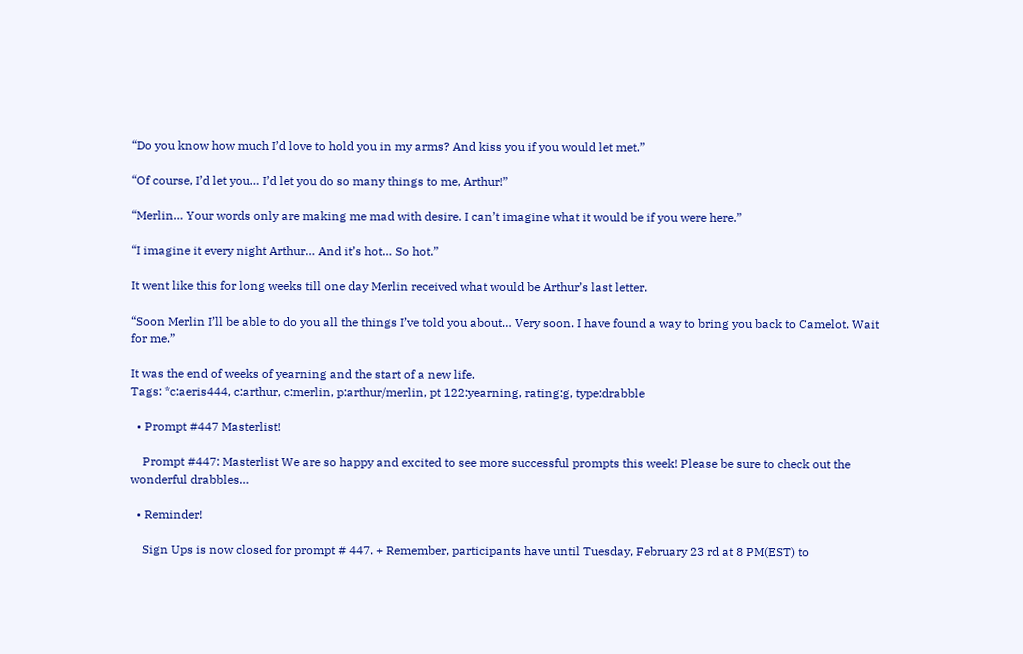“Do you know how much I’d love to hold you in my arms? And kiss you if you would let met.”

“Of course, I’d let you… I’d let you do so many things to me, Arthur!”

“Merlin… Your words only are making me mad with desire. I can’t imagine what it would be if you were here.”

“I imagine it every night Arthur… And it’s hot… So hot.”

It went like this for long weeks till one day Merlin received what would be Arthur’s last letter.

“Soon Merlin I’ll be able to do you all the things I’ve told you about… Very soon. I have found a way to bring you back to Camelot. Wait for me.”

It was the end of weeks of yearning and the start of a new life.
Tags: *c:aeris444, c:arthur, c:merlin, p:arthur/merlin, pt 122:yearning, rating:g, type:drabble

  • Prompt #447 Masterlist!

    Prompt #447: Masterlist We are so happy and excited to see more successful prompts this week! Please be sure to check out the wonderful drabbles…

  • Reminder!

    Sign Ups is now closed for prompt # 447. + Remember, participants have until Tuesday, February 23 rd at 8 PM(EST) to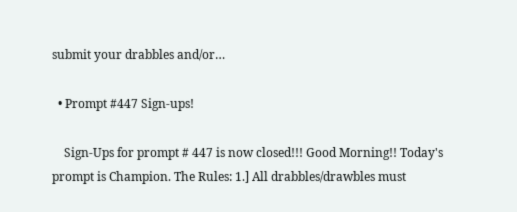submit your drabbles and/or…

  • Prompt #447 Sign-ups!

    Sign-Ups for prompt # 447 is now closed!!! Good Morning!! Today's prompt is Champion. The Rules: 1.] All drabbles/drawbles must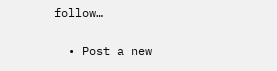follow…

  • Post a new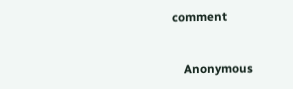comment


    Anonymous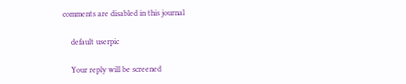comments are disabled in this journal

    default userpic

    Your reply will be screened